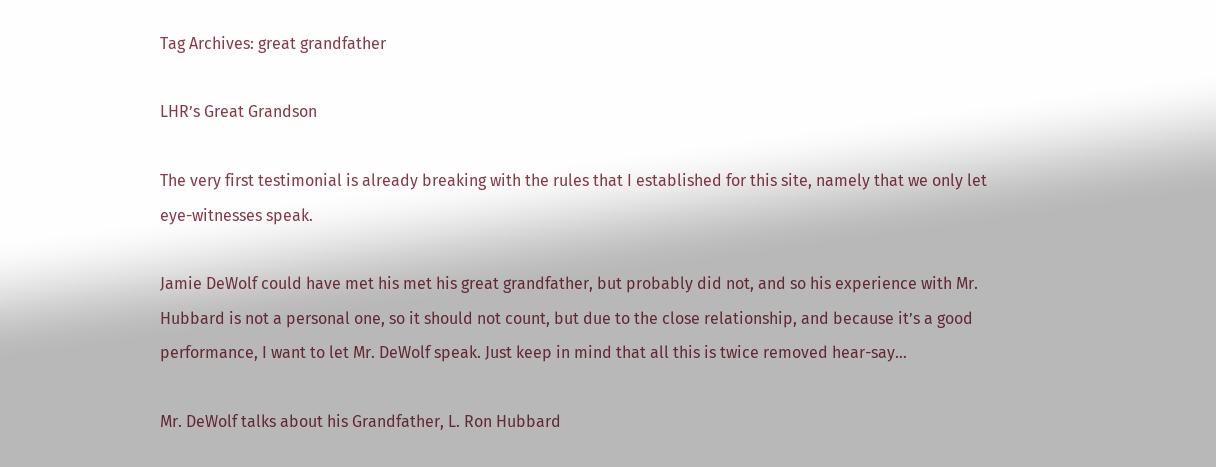Tag Archives: great grandfather

LHR’s Great Grandson

The very first testimonial is already breaking with the rules that I established for this site, namely that we only let eye-witnesses speak.

Jamie DeWolf could have met his met his great grandfather, but probably did not, and so his experience with Mr. Hubbard is not a personal one, so it should not count, but due to the close relationship, and because it’s a good performance, I want to let Mr. DeWolf speak. Just keep in mind that all this is twice removed hear-say…

Mr. DeWolf talks about his Grandfather, L. Ron Hubbard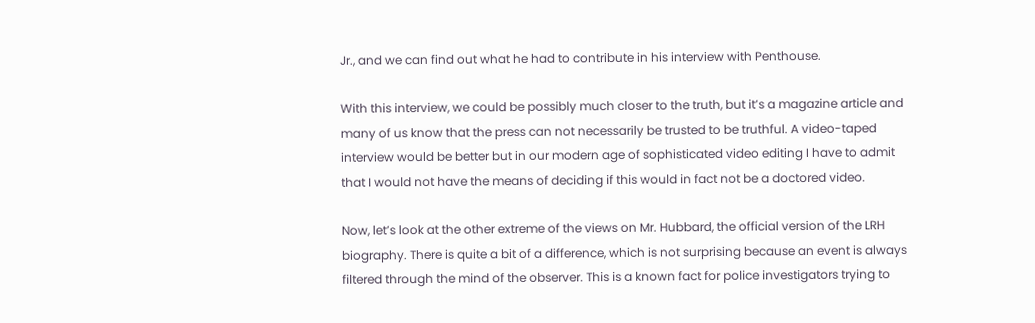Jr., and we can find out what he had to contribute in his interview with Penthouse.

With this interview, we could be possibly much closer to the truth, but it’s a magazine article and many of us know that the press can not necessarily be trusted to be truthful. A video-taped interview would be better but in our modern age of sophisticated video editing I have to admit that I would not have the means of deciding if this would in fact not be a doctored video.

Now, let’s look at the other extreme of the views on Mr. Hubbard, the official version of the LRH biography. There is quite a bit of a difference, which is not surprising because an event is always filtered through the mind of the observer. This is a known fact for police investigators trying to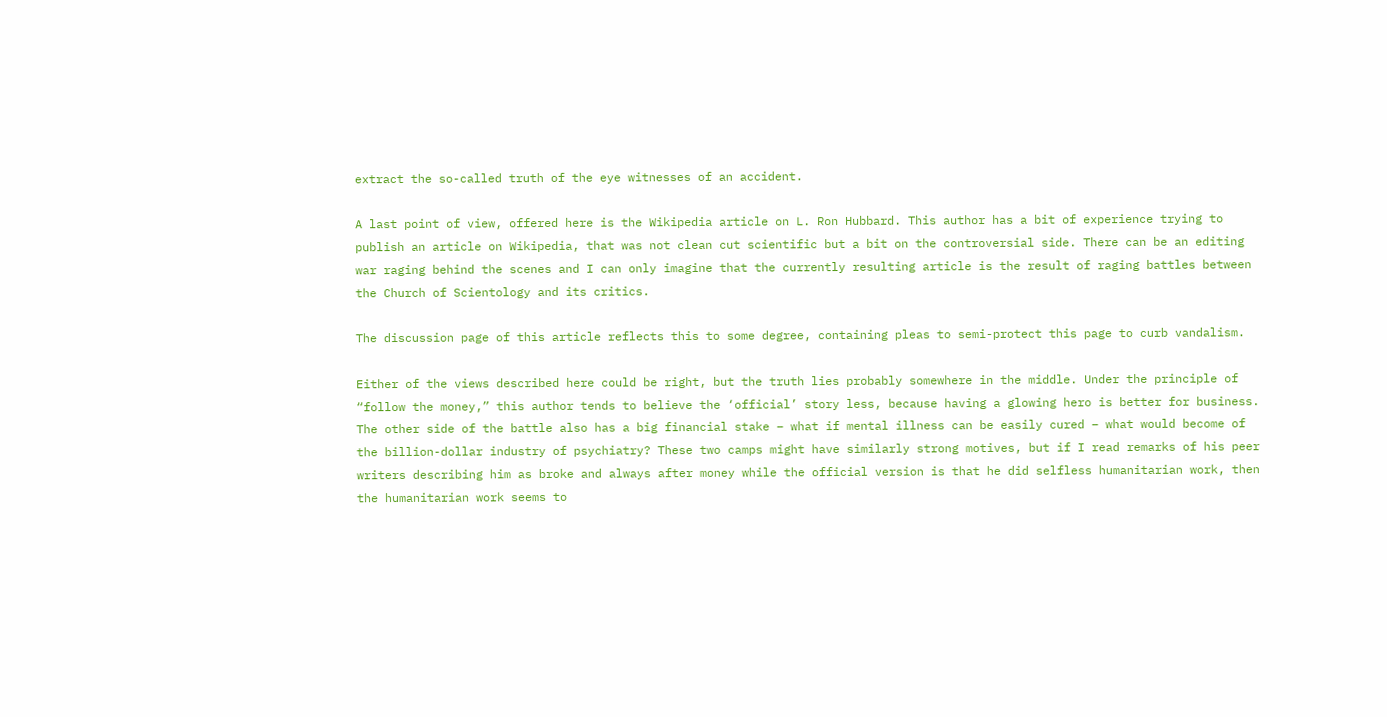extract the so-called truth of the eye witnesses of an accident.

A last point of view, offered here is the Wikipedia article on L. Ron Hubbard. This author has a bit of experience trying to publish an article on Wikipedia, that was not clean cut scientific but a bit on the controversial side. There can be an editing war raging behind the scenes and I can only imagine that the currently resulting article is the result of raging battles between the Church of Scientology and its critics.

The discussion page of this article reflects this to some degree, containing pleas to semi-protect this page to curb vandalism.

Either of the views described here could be right, but the truth lies probably somewhere in the middle. Under the principle of “follow the money,” this author tends to believe the ‘official’ story less, because having a glowing hero is better for business. The other side of the battle also has a big financial stake – what if mental illness can be easily cured – what would become of the billion-dollar industry of psychiatry? These two camps might have similarly strong motives, but if I read remarks of his peer writers describing him as broke and always after money while the official version is that he did selfless humanitarian work, then the humanitarian work seems to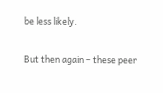be less likely.

But then again – these peer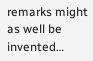remarks might as well be invented…